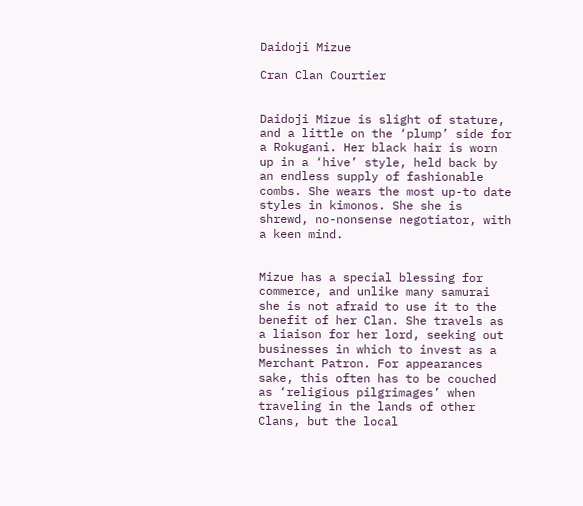Daidoji Mizue

Cran Clan Courtier


Daidoji Mizue is slight of stature, and a little on the ‘plump’ side for a Rokugani. Her black hair is worn up in a ‘hive’ style, held back by an endless supply of fashionable combs. She wears the most up-to date styles in kimonos. She she is shrewd, no-nonsense negotiator, with a keen mind.


Mizue has a special blessing for commerce, and unlike many samurai she is not afraid to use it to the benefit of her Clan. She travels as a liaison for her lord, seeking out businesses in which to invest as a Merchant Patron. For appearances sake, this often has to be couched as ‘religious pilgrimages’ when traveling in the lands of other Clans, but the local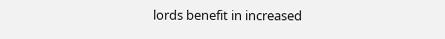lords benefit in increased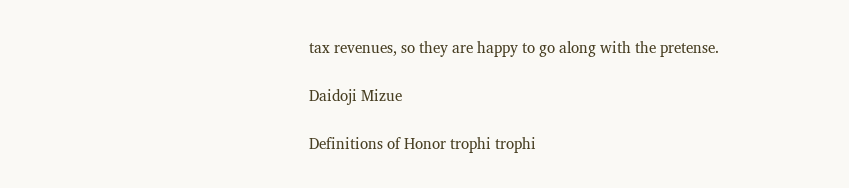tax revenues, so they are happy to go along with the pretense.

Daidoji Mizue

Definitions of Honor trophi trophi